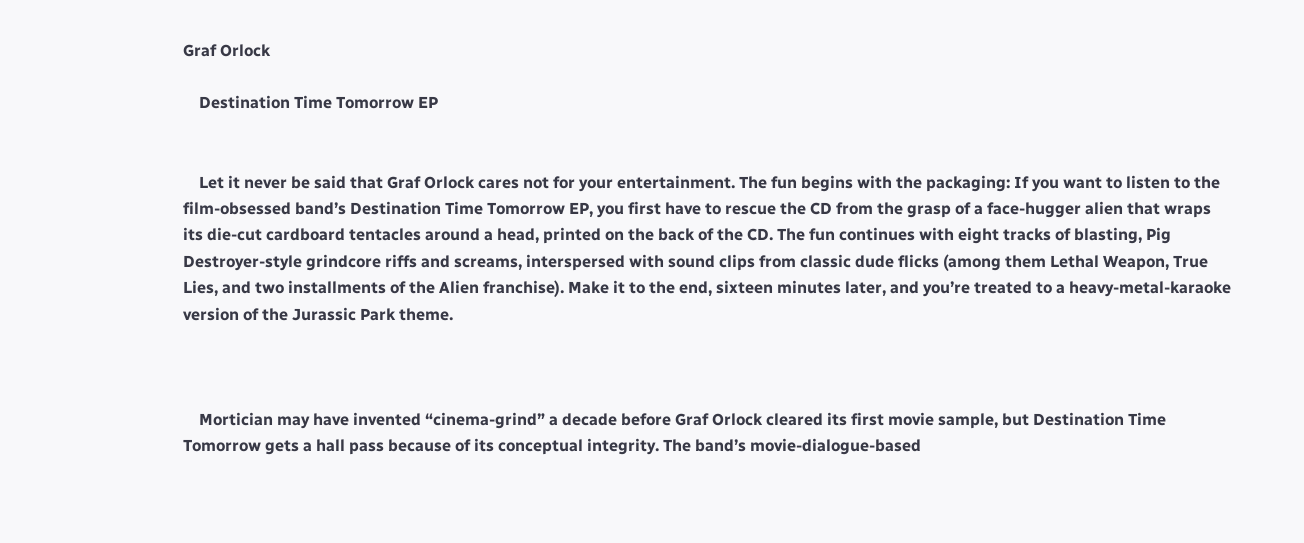Graf Orlock

    Destination Time Tomorrow EP


    Let it never be said that Graf Orlock cares not for your entertainment. The fun begins with the packaging: If you want to listen to the film-obsessed band’s Destination Time Tomorrow EP, you first have to rescue the CD from the grasp of a face-hugger alien that wraps its die-cut cardboard tentacles around a head, printed on the back of the CD. The fun continues with eight tracks of blasting, Pig Destroyer-style grindcore riffs and screams, interspersed with sound clips from classic dude flicks (among them Lethal Weapon, True Lies, and two installments of the Alien franchise). Make it to the end, sixteen minutes later, and you’re treated to a heavy-metal-karaoke version of the Jurassic Park theme.



    Mortician may have invented “cinema-grind” a decade before Graf Orlock cleared its first movie sample, but Destination Time Tomorrow gets a hall pass because of its conceptual integrity. The band’s movie-dialogue-based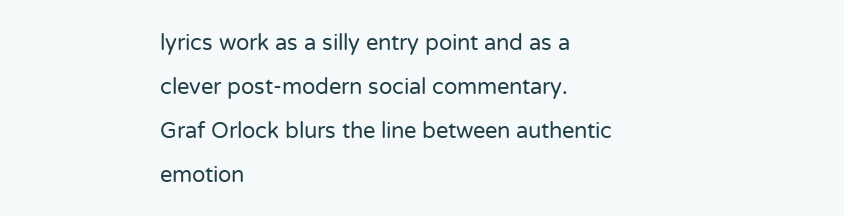lyrics work as a silly entry point and as a clever post-modern social commentary. Graf Orlock blurs the line between authentic emotion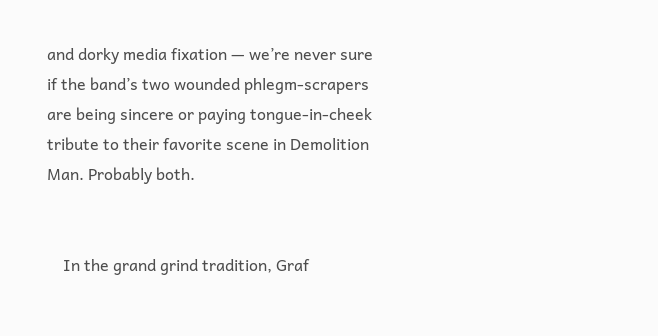and dorky media fixation — we’re never sure if the band’s two wounded phlegm-scrapers are being sincere or paying tongue-in-cheek tribute to their favorite scene in Demolition Man. Probably both.


    In the grand grind tradition, Graf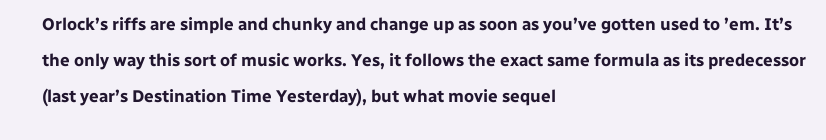Orlock’s riffs are simple and chunky and change up as soon as you’ve gotten used to ’em. It’s the only way this sort of music works. Yes, it follows the exact same formula as its predecessor (last year’s Destination Time Yesterday), but what movie sequel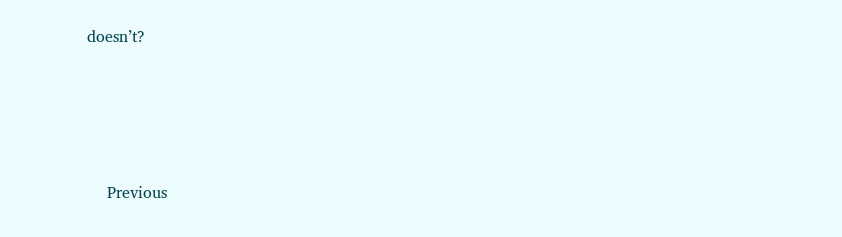doesn’t?






    Previous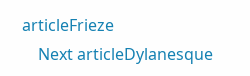articleFrieze
    Next articleDylanesque